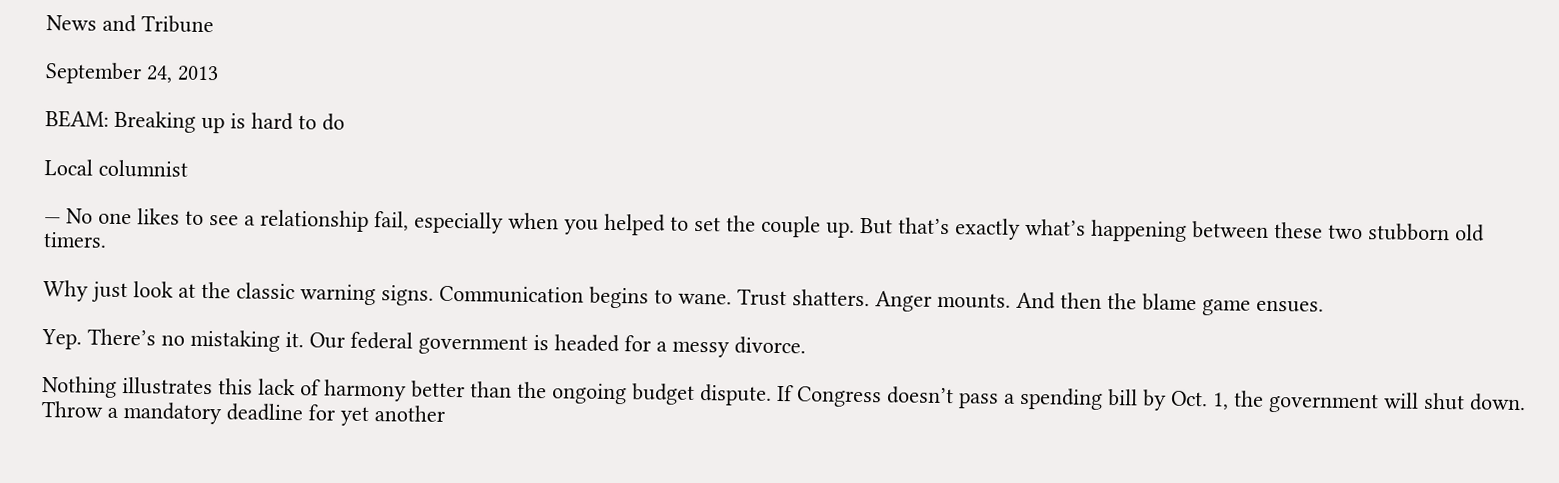News and Tribune

September 24, 2013

BEAM: Breaking up is hard to do

Local columnist

— No one likes to see a relationship fail, especially when you helped to set the couple up. But that’s exactly what’s happening between these two stubborn old timers.

Why just look at the classic warning signs. Communication begins to wane. Trust shatters. Anger mounts. And then the blame game ensues.

Yep. There’s no mistaking it. Our federal government is headed for a messy divorce.

Nothing illustrates this lack of harmony better than the ongoing budget dispute. If Congress doesn’t pass a spending bill by Oct. 1, the government will shut down. Throw a mandatory deadline for yet another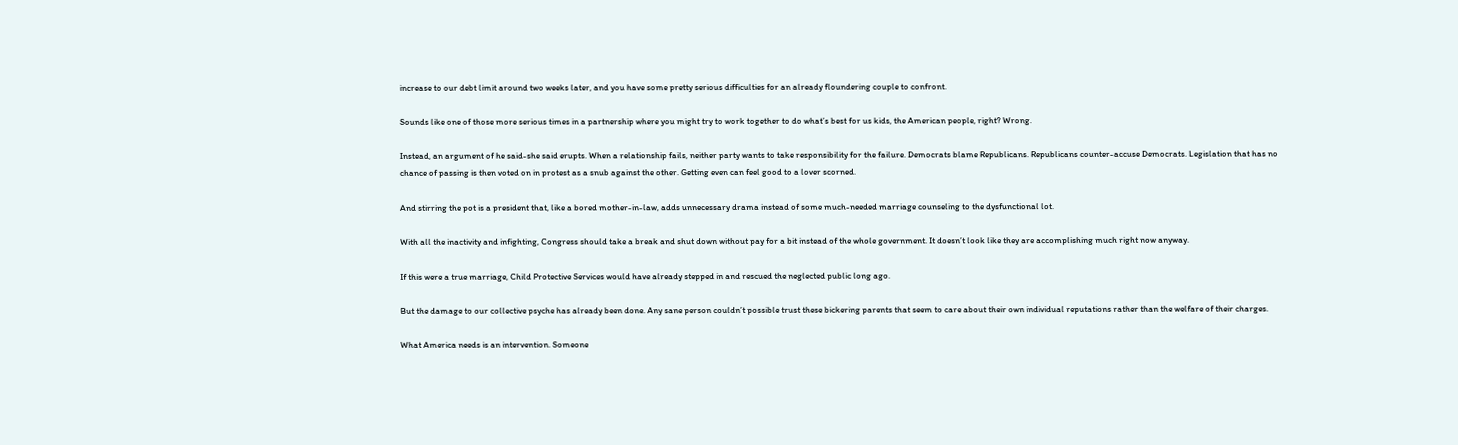increase to our debt limit around two weeks later, and you have some pretty serious difficulties for an already floundering couple to confront.

Sounds like one of those more serious times in a partnership where you might try to work together to do what’s best for us kids, the American people, right? Wrong.

Instead, an argument of he said-she said erupts. When a relationship fails, neither party wants to take responsibility for the failure. Democrats blame Republicans. Republicans counter-accuse Democrats. Legislation that has no chance of passing is then voted on in protest as a snub against the other. Getting even can feel good to a lover scorned.

And stirring the pot is a president that, like a bored mother-in-law, adds unnecessary drama instead of some much-needed marriage counseling to the dysfunctional lot.

With all the inactivity and infighting, Congress should take a break and shut down without pay for a bit instead of the whole government. It doesn’t look like they are accomplishing much right now anyway.

If this were a true marriage, Child Protective Services would have already stepped in and rescued the neglected public long ago.

But the damage to our collective psyche has already been done. Any sane person couldn’t possible trust these bickering parents that seem to care about their own individual reputations rather than the welfare of their charges.

What America needs is an intervention. Someone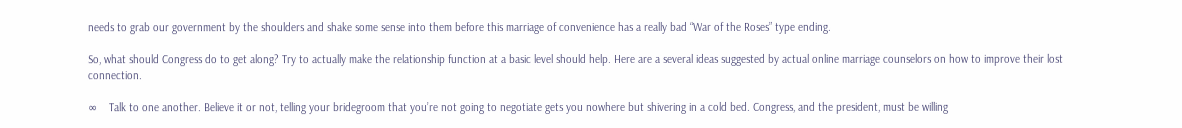needs to grab our government by the shoulders and shake some sense into them before this marriage of convenience has a really bad “War of the Roses” type ending.

So, what should Congress do to get along? Try to actually make the relationship function at a basic level should help. Here are a several ideas suggested by actual online marriage counselors on how to improve their lost connection.

∞    Talk to one another. Believe it or not, telling your bridegroom that you’re not going to negotiate gets you nowhere but shivering in a cold bed. Congress, and the president, must be willing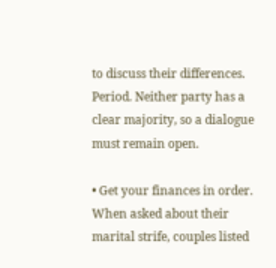to discuss their differences. Period. Neither party has a clear majority, so a dialogue must remain open.

• Get your finances in order. When asked about their marital strife, couples listed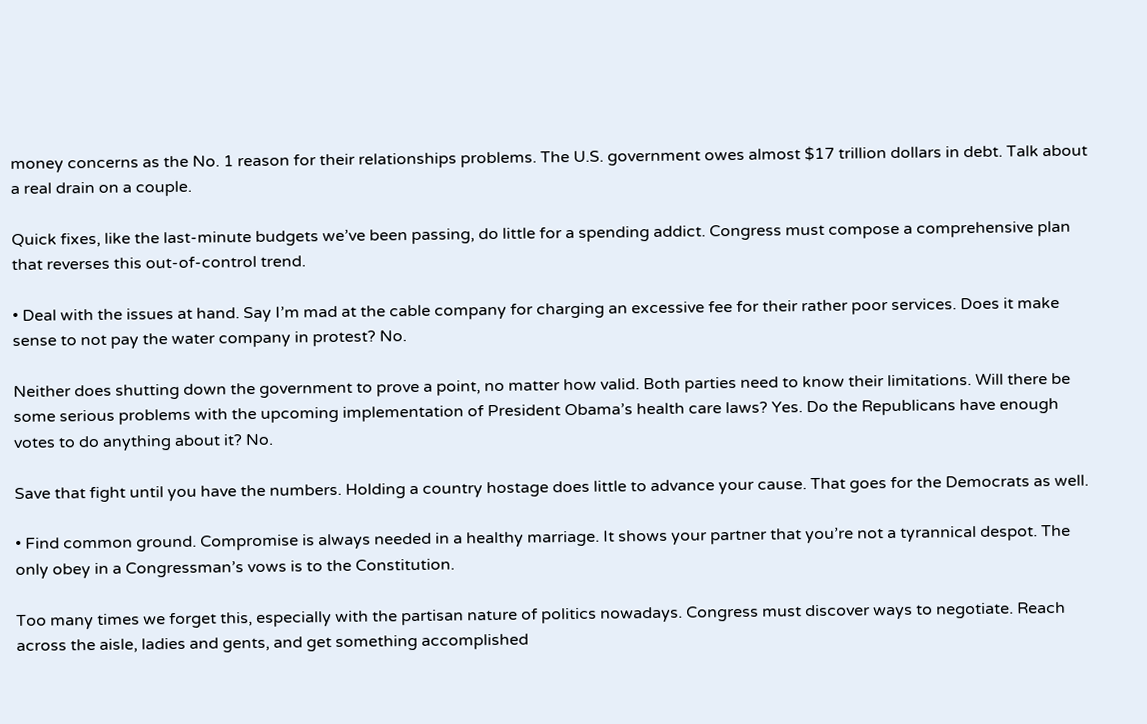money concerns as the No. 1 reason for their relationships problems. The U.S. government owes almost $17 trillion dollars in debt. Talk about a real drain on a couple.

Quick fixes, like the last-minute budgets we’ve been passing, do little for a spending addict. Congress must compose a comprehensive plan that reverses this out-of-control trend.

• Deal with the issues at hand. Say I’m mad at the cable company for charging an excessive fee for their rather poor services. Does it make sense to not pay the water company in protest? No.

Neither does shutting down the government to prove a point, no matter how valid. Both parties need to know their limitations. Will there be some serious problems with the upcoming implementation of President Obama’s health care laws? Yes. Do the Republicans have enough votes to do anything about it? No.

Save that fight until you have the numbers. Holding a country hostage does little to advance your cause. That goes for the Democrats as well.

• Find common ground. Compromise is always needed in a healthy marriage. It shows your partner that you’re not a tyrannical despot. The only obey in a Congressman’s vows is to the Constitution.

Too many times we forget this, especially with the partisan nature of politics nowadays. Congress must discover ways to negotiate. Reach across the aisle, ladies and gents, and get something accomplished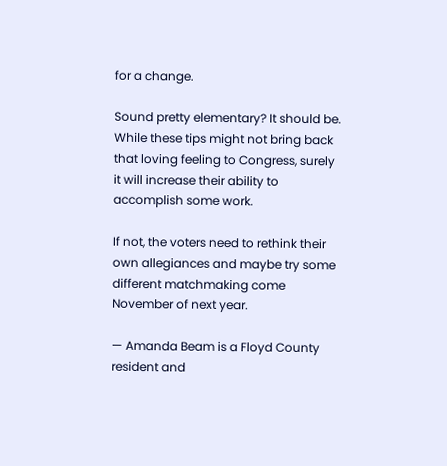for a change.

Sound pretty elementary? It should be. While these tips might not bring back that loving feeling to Congress, surely it will increase their ability to accomplish some work.

If not, the voters need to rethink their own allegiances and maybe try some different matchmaking come November of next year.

— Amanda Beam is a Floyd County resident and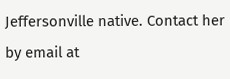Jeffersonville native. Contact her by email at